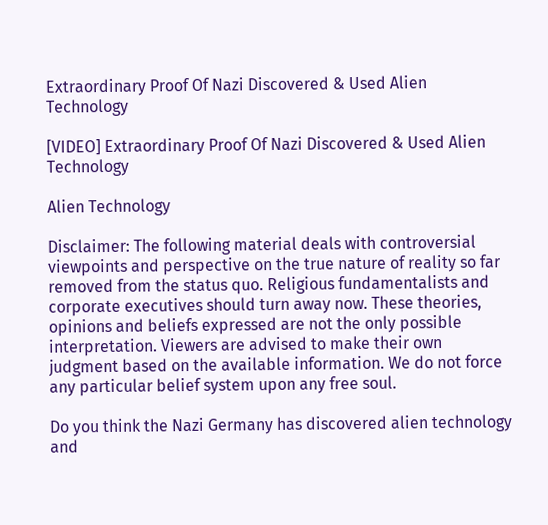Extraordinary Proof Of Nazi Discovered & Used Alien Technology

[VIDEO] Extraordinary Proof Of Nazi Discovered & Used Alien Technology

Alien Technology

Disclaimer: The following material deals with controversial viewpoints and perspective on the true nature of reality so far removed from the status quo. Religious fundamentalists and corporate executives should turn away now. These theories, opinions and beliefs expressed are not the only possible interpretation. Viewers are advised to make their own judgment based on the available information. We do not force any particular belief system upon any free soul.

Do you think the Nazi Germany has discovered alien technology and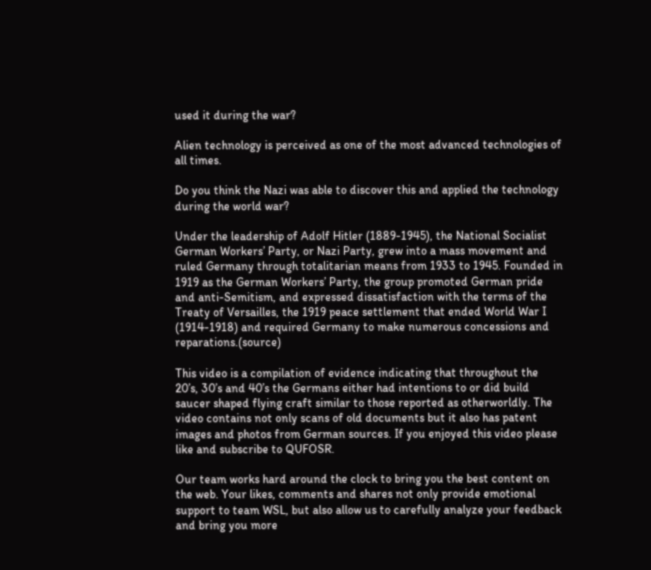used it during the war?

Alien technology is perceived as one of the most advanced technologies of all times.

Do you think the Nazi was able to discover this and applied the technology during the world war?

Under the leadership of Adolf Hitler (1889-1945), the National Socialist German Workers’ Party, or Nazi Party, grew into a mass movement and ruled Germany through totalitarian means from 1933 to 1945. Founded in 1919 as the German Workers’ Party, the group promoted German pride and anti-Semitism, and expressed dissatisfaction with the terms of the Treaty of Versailles, the 1919 peace settlement that ended World War I (1914-1918) and required Germany to make numerous concessions and reparations.(source)

This video is a compilation of evidence indicating that throughout the 20’s, 30’s and 40’s the Germans either had intentions to or did build saucer shaped flying craft similar to those reported as otherworldly. The video contains not only scans of old documents but it also has patent images and photos from German sources. If you enjoyed this video please like and subscribe to QUFOSR.

Our team works hard around the clock to bring you the best content on the web. Your likes, comments and shares not only provide emotional support to team WSL, but also allow us to carefully analyze your feedback and bring you more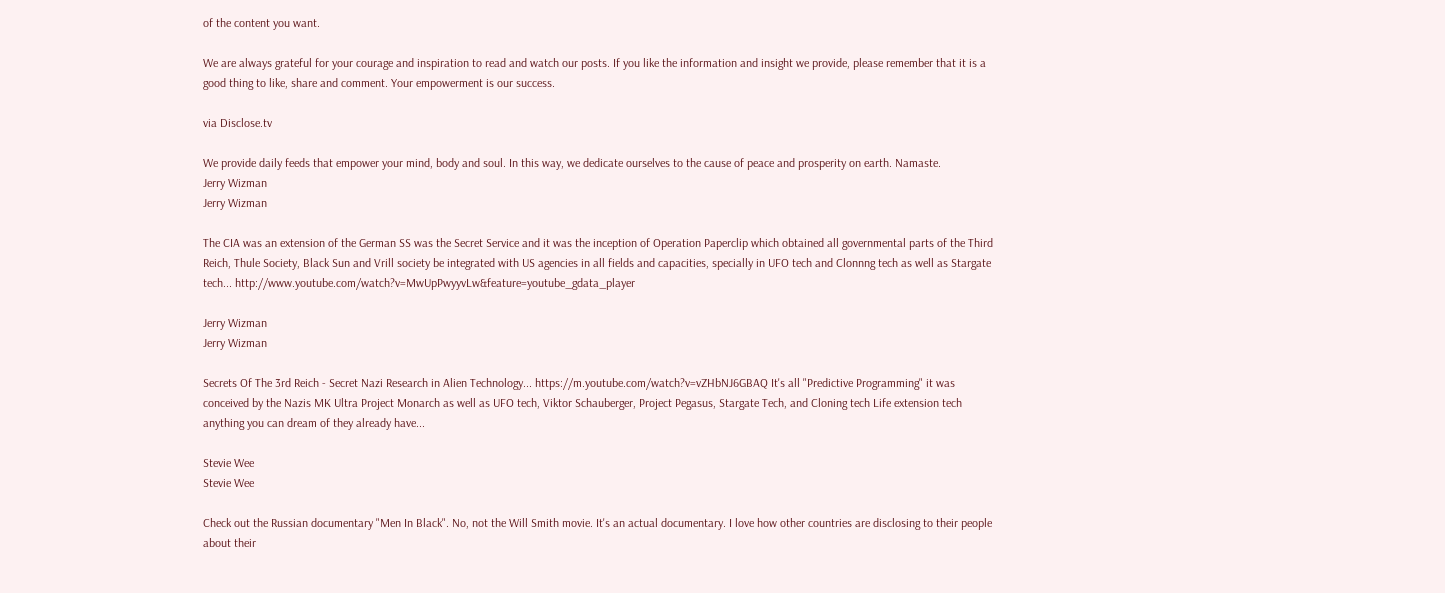of the content you want.

We are always grateful for your courage and inspiration to read and watch our posts. If you like the information and insight we provide, please remember that it is a good thing to like, share and comment. Your empowerment is our success.

via Disclose.tv

We provide daily feeds that empower your mind, body and soul. In this way, we dedicate ourselves to the cause of peace and prosperity on earth. Namaste.
Jerry Wizman
Jerry Wizman

The CIA was an extension of the German SS was the Secret Service and it was the inception of Operation Paperclip which obtained all governmental parts of the Third Reich, Thule Society, Black Sun and Vrill society be integrated with US agencies in all fields and capacities, specially in UFO tech and Clonnng tech as well as Stargate tech... http://www.youtube.com/watch?v=MwUpPwyyvLw&feature=youtube_gdata_player

Jerry Wizman
Jerry Wizman

Secrets Of The 3rd Reich - Secret Nazi Research in Alien Technology... https://m.youtube.com/watch?v=vZHbNJ6GBAQ It's all "Predictive Programming" it was conceived by the Nazis MK Ultra Project Monarch as well as UFO tech, Viktor Schauberger, Project Pegasus, Stargate Tech, and Cloning tech Life extension tech anything you can dream of they already have...

Stevie Wee
Stevie Wee

Check out the Russian documentary "Men In Black". No, not the Will Smith movie. It's an actual documentary. I love how other countries are disclosing to their people about their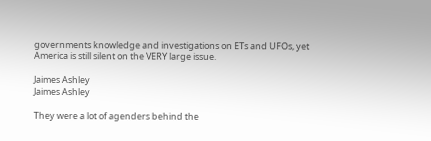governments knowledge and investigations on ETs and UFOs, yet America is still silent on the VERY large issue.

Jaimes Ashley
Jaimes Ashley

They were a lot of agenders behind the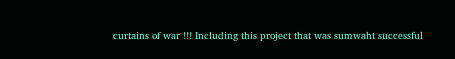curtains of war !!! Including this project that was sumwaht successful